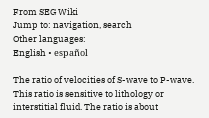From SEG Wiki
Jump to: navigation, search
Other languages:
English • español

The ratio of velocities of S-wave to P-wave. This ratio is sensitive to lithology or interstitial fluid. The ratio is about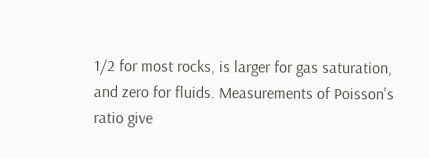1/2 for most rocks, is larger for gas saturation, and zero for fluids. Measurements of Poisson's ratio give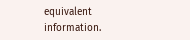equivalent information.